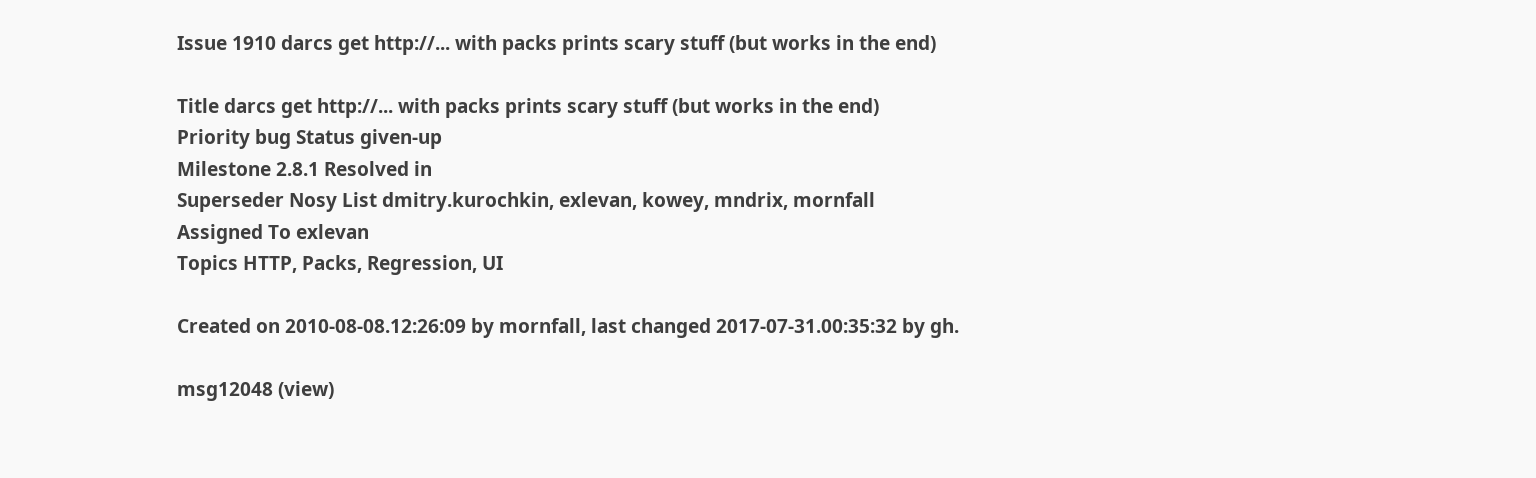Issue 1910 darcs get http://... with packs prints scary stuff (but works in the end)

Title darcs get http://... with packs prints scary stuff (but works in the end)
Priority bug Status given-up
Milestone 2.8.1 Resolved in
Superseder Nosy List dmitry.kurochkin, exlevan, kowey, mndrix, mornfall
Assigned To exlevan
Topics HTTP, Packs, Regression, UI

Created on 2010-08-08.12:26:09 by mornfall, last changed 2017-07-31.00:35:32 by gh.

msg12048 (view)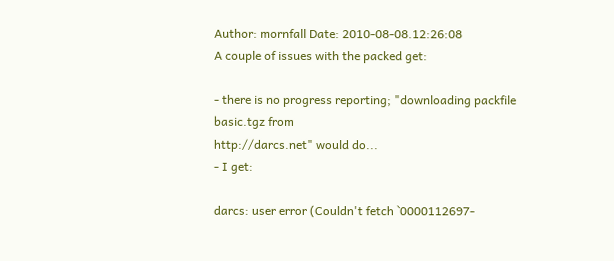Author: mornfall Date: 2010-08-08.12:26:08
A couple of issues with the packed get:

- there is no progress reporting; "downloading packfile basic.tgz from
http://darcs.net" would do...
- I get:

darcs: user error (Couldn't fetch `0000112697-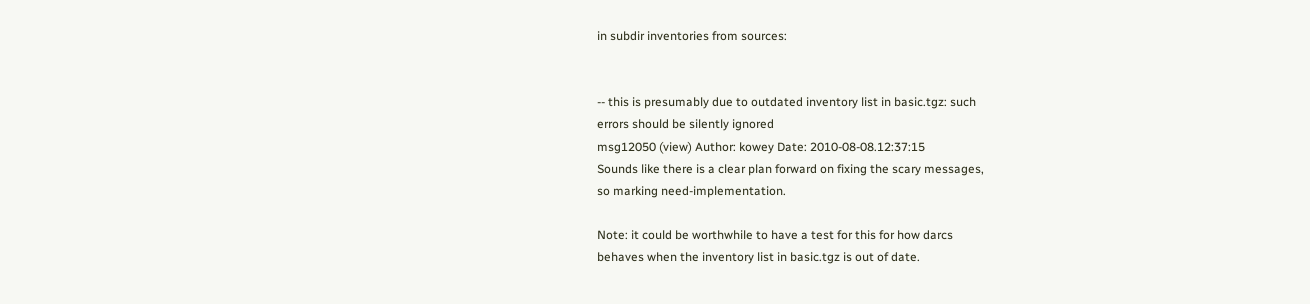in subdir inventories from sources:


-- this is presumably due to outdated inventory list in basic.tgz: such
errors should be silently ignored
msg12050 (view) Author: kowey Date: 2010-08-08.12:37:15
Sounds like there is a clear plan forward on fixing the scary messages,
so marking need-implementation.

Note: it could be worthwhile to have a test for this for how darcs
behaves when the inventory list in basic.tgz is out of date.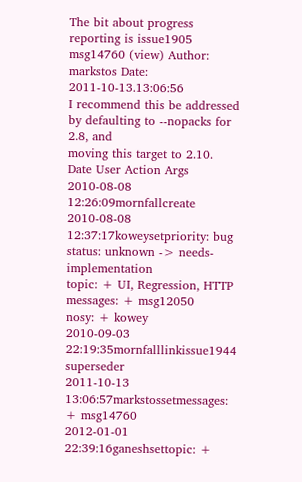The bit about progress reporting is issue1905
msg14760 (view) Author: markstos Date: 2011-10-13.13:06:56
I recommend this be addressed by defaulting to --nopacks for 2.8, and
moving this target to 2.10.
Date User Action Args
2010-08-08 12:26:09mornfallcreate
2010-08-08 12:37:17koweysetpriority: bug
status: unknown -> needs-implementation
topic: + UI, Regression, HTTP
messages: + msg12050
nosy: + kowey
2010-09-03 22:19:35mornfalllinkissue1944 superseder
2011-10-13 13:06:57markstossetmessages: + msg14760
2012-01-01 22:39:16ganeshsettopic: +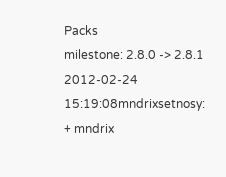Packs
milestone: 2.8.0 -> 2.8.1
2012-02-24 15:19:08mndrixsetnosy: + mndrix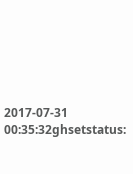2017-07-31 00:35:32ghsetstatus: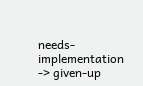needs-implementation -> given-up